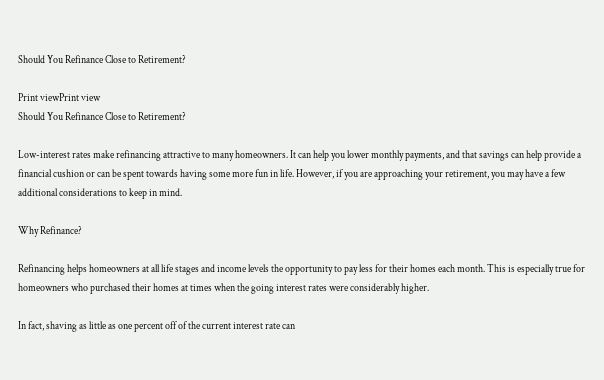Should You Refinance Close to Retirement?

Print viewPrint view
Should You Refinance Close to Retirement?

Low-interest rates make refinancing attractive to many homeowners. It can help you lower monthly payments, and that savings can help provide a financial cushion or can be spent towards having some more fun in life. However, if you are approaching your retirement, you may have a few additional considerations to keep in mind.

Why Refinance?

Refinancing helps homeowners at all life stages and income levels the opportunity to pay less for their homes each month. This is especially true for homeowners who purchased their homes at times when the going interest rates were considerably higher.

In fact, shaving as little as one percent off of the current interest rate can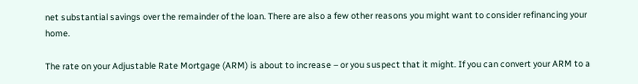net substantial savings over the remainder of the loan. There are also a few other reasons you might want to consider refinancing your home.

The rate on your Adjustable Rate Mortgage (ARM) is about to increase – or you suspect that it might. If you can convert your ARM to a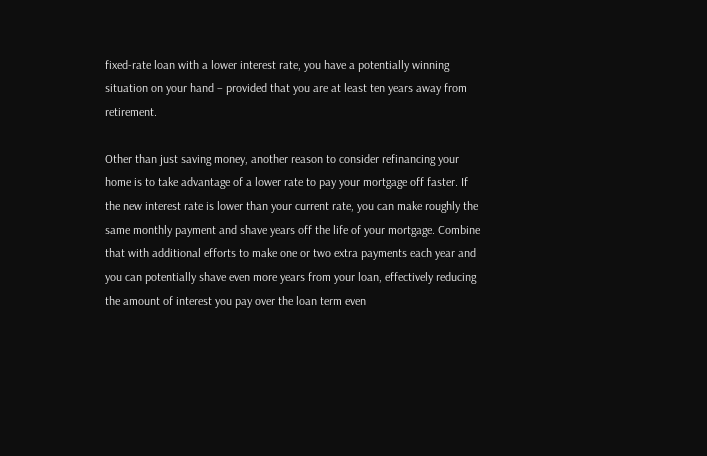fixed-rate loan with a lower interest rate, you have a potentially winning situation on your hand – provided that you are at least ten years away from retirement.

Other than just saving money, another reason to consider refinancing your home is to take advantage of a lower rate to pay your mortgage off faster. If the new interest rate is lower than your current rate, you can make roughly the same monthly payment and shave years off the life of your mortgage. Combine that with additional efforts to make one or two extra payments each year and you can potentially shave even more years from your loan, effectively reducing the amount of interest you pay over the loan term even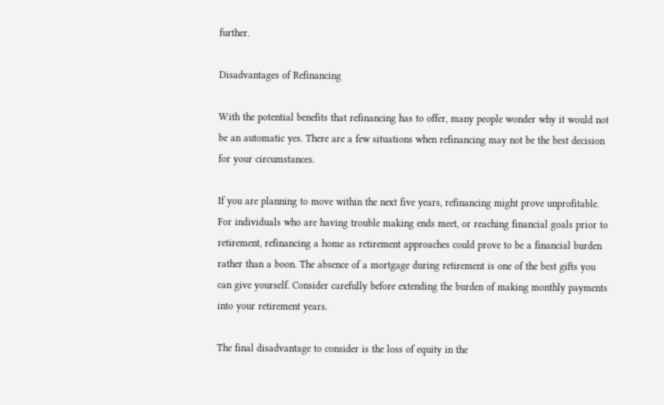further.

Disadvantages of Refinancing

With the potential benefits that refinancing has to offer, many people wonder why it would not be an automatic yes. There are a few situations when refinancing may not be the best decision for your circumstances.

If you are planning to move within the next five years, refinancing might prove unprofitable. For individuals who are having trouble making ends meet, or reaching financial goals prior to retirement, refinancing a home as retirement approaches could prove to be a financial burden rather than a boon. The absence of a mortgage during retirement is one of the best gifts you can give yourself. Consider carefully before extending the burden of making monthly payments into your retirement years.

The final disadvantage to consider is the loss of equity in the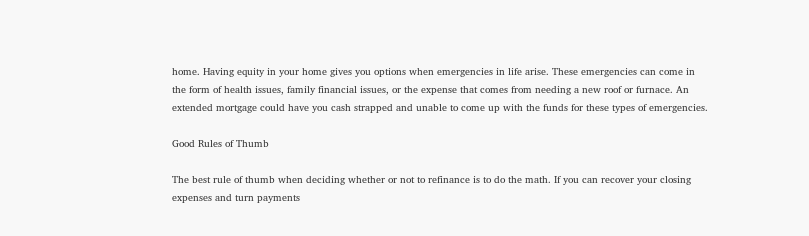home. Having equity in your home gives you options when emergencies in life arise. These emergencies can come in the form of health issues, family financial issues, or the expense that comes from needing a new roof or furnace. An extended mortgage could have you cash strapped and unable to come up with the funds for these types of emergencies.

Good Rules of Thumb

The best rule of thumb when deciding whether or not to refinance is to do the math. If you can recover your closing expenses and turn payments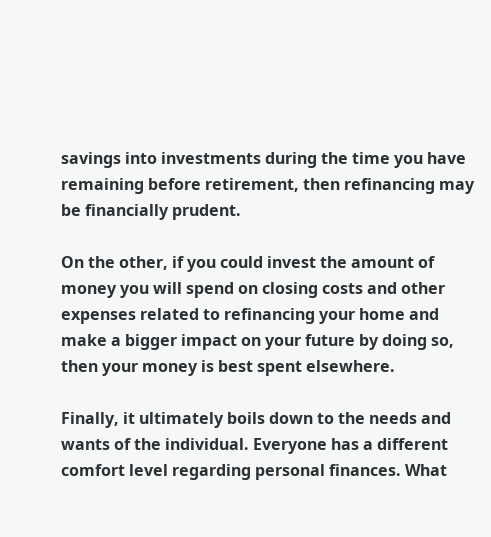savings into investments during the time you have remaining before retirement, then refinancing may be financially prudent.

On the other, if you could invest the amount of money you will spend on closing costs and other expenses related to refinancing your home and make a bigger impact on your future by doing so, then your money is best spent elsewhere.

Finally, it ultimately boils down to the needs and wants of the individual. Everyone has a different comfort level regarding personal finances. What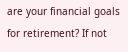are your financial goals for retirement? If not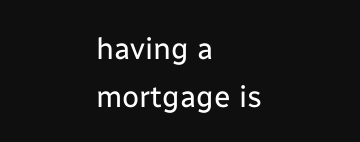having a mortgage is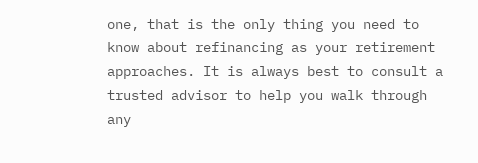one, that is the only thing you need to know about refinancing as your retirement approaches. It is always best to consult a trusted advisor to help you walk through any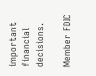important financial decisions.

Member FDIC